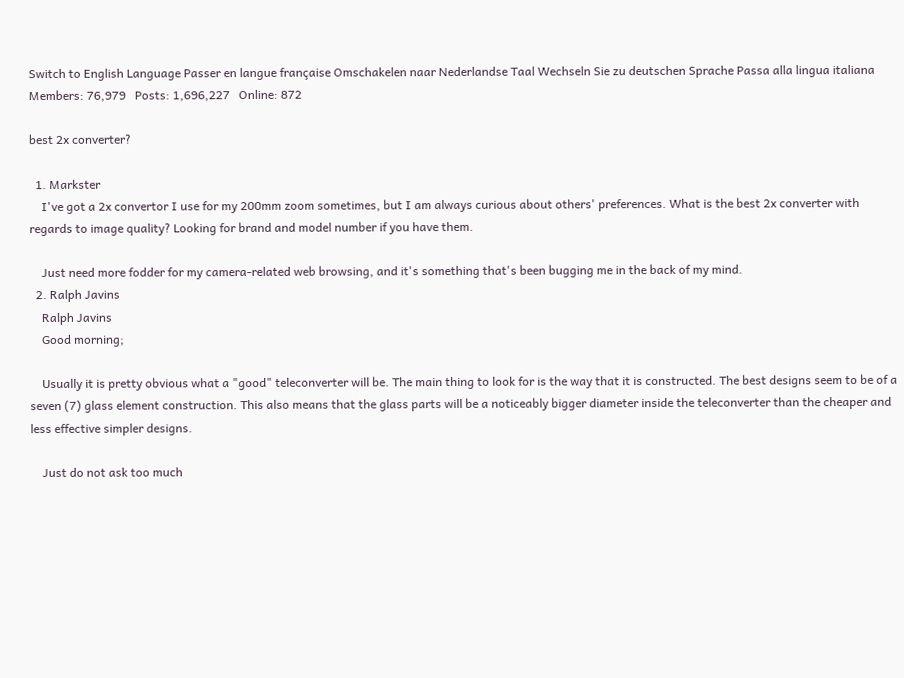Switch to English Language Passer en langue française Omschakelen naar Nederlandse Taal Wechseln Sie zu deutschen Sprache Passa alla lingua italiana
Members: 76,979   Posts: 1,696,227   Online: 872

best 2x converter?

  1. Markster
    I've got a 2x convertor I use for my 200mm zoom sometimes, but I am always curious about others' preferences. What is the best 2x converter with regards to image quality? Looking for brand and model number if you have them.

    Just need more fodder for my camera-related web browsing, and it's something that's been bugging me in the back of my mind.
  2. Ralph Javins
    Ralph Javins
    Good morning;

    Usually it is pretty obvious what a "good" teleconverter will be. The main thing to look for is the way that it is constructed. The best designs seem to be of a seven (7) glass element construction. This also means that the glass parts will be a noticeably bigger diameter inside the teleconverter than the cheaper and less effective simpler designs.

    Just do not ask too much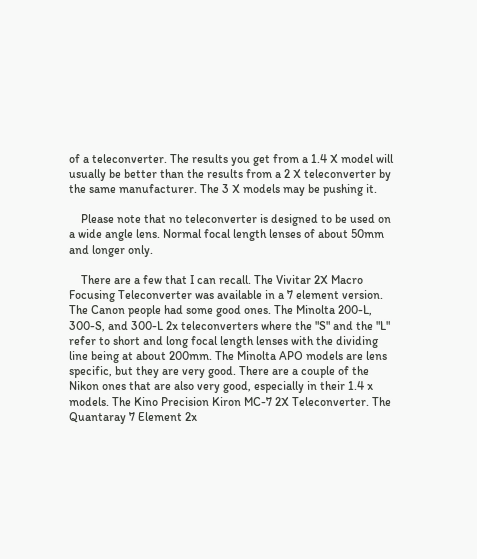of a teleconverter. The results you get from a 1.4 X model will usually be better than the results from a 2 X teleconverter by the same manufacturer. The 3 X models may be pushing it.

    Please note that no teleconverter is designed to be used on a wide angle lens. Normal focal length lenses of about 50mm and longer only.

    There are a few that I can recall. The Vivitar 2X Macro Focusing Teleconverter was available in a 7 element version. The Canon people had some good ones. The Minolta 200-L, 300-S, and 300-L 2x teleconverters where the "S" and the "L" refer to short and long focal length lenses with the dividing line being at about 200mm. The Minolta APO models are lens specific, but they are very good. There are a couple of the Nikon ones that are also very good, especially in their 1.4 x models. The Kino Precision Kiron MC-7 2X Teleconverter. The Quantaray 7 Element 2x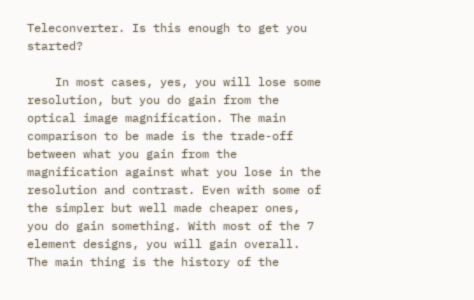Teleconverter. Is this enough to get you started?

    In most cases, yes, you will lose some resolution, but you do gain from the optical image magnification. The main comparison to be made is the trade-off between what you gain from the magnification against what you lose in the resolution and contrast. Even with some of the simpler but well made cheaper ones, you do gain something. With most of the 7 element designs, you will gain overall. The main thing is the history of the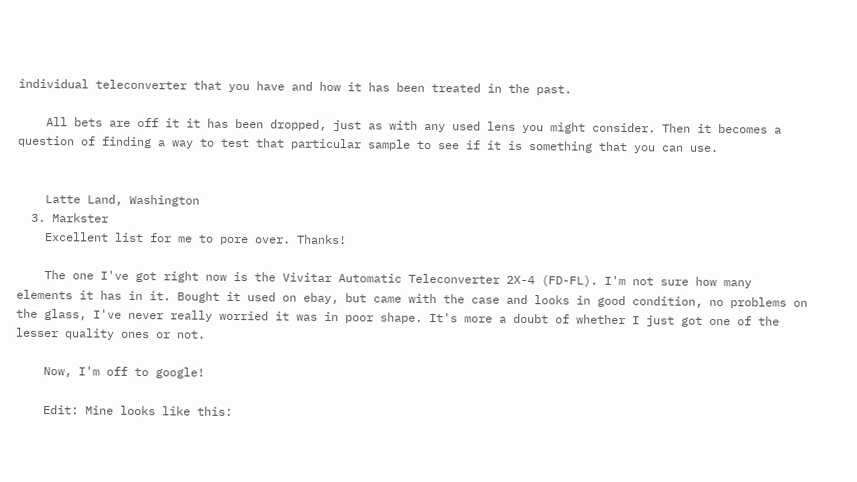individual teleconverter that you have and how it has been treated in the past.

    All bets are off it it has been dropped, just as with any used lens you might consider. Then it becomes a question of finding a way to test that particular sample to see if it is something that you can use.


    Latte Land, Washington
  3. Markster
    Excellent list for me to pore over. Thanks!

    The one I've got right now is the Vivitar Automatic Teleconverter 2X-4 (FD-FL). I'm not sure how many elements it has in it. Bought it used on ebay, but came with the case and looks in good condition, no problems on the glass, I've never really worried it was in poor shape. It's more a doubt of whether I just got one of the lesser quality ones or not.

    Now, I'm off to google!

    Edit: Mine looks like this: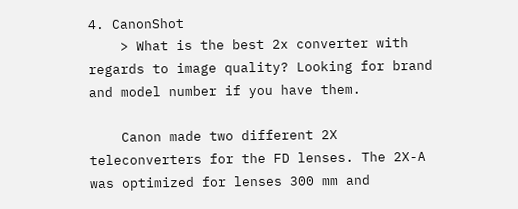4. CanonShot
    > What is the best 2x converter with regards to image quality? Looking for brand and model number if you have them.

    Canon made two different 2X teleconverters for the FD lenses. The 2X-A was optimized for lenses 300 mm and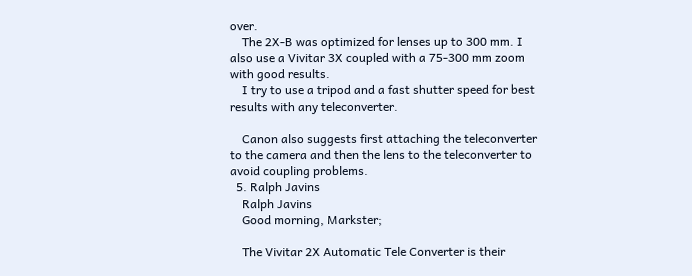over.
    The 2X-B was optimized for lenses up to 300 mm. I also use a Vivitar 3X coupled with a 75-300 mm zoom with good results.
    I try to use a tripod and a fast shutter speed for best results with any teleconverter.

    Canon also suggests first attaching the teleconverter to the camera and then the lens to the teleconverter to avoid coupling problems.
  5. Ralph Javins
    Ralph Javins
    Good morning, Markster;

    The Vivitar 2X Automatic Tele Converter is their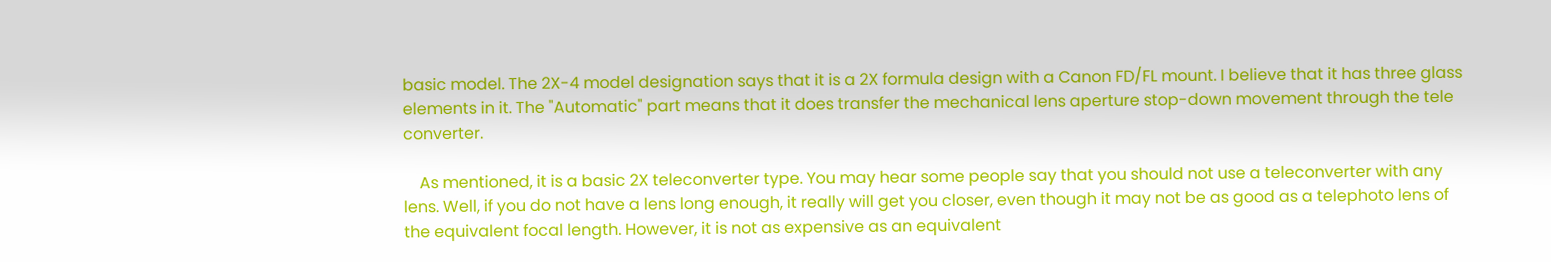basic model. The 2X-4 model designation says that it is a 2X formula design with a Canon FD/FL mount. I believe that it has three glass elements in it. The "Automatic" part means that it does transfer the mechanical lens aperture stop-down movement through the tele converter.

    As mentioned, it is a basic 2X teleconverter type. You may hear some people say that you should not use a teleconverter with any lens. Well, if you do not have a lens long enough, it really will get you closer, even though it may not be as good as a telephoto lens of the equivalent focal length. However, it is not as expensive as an equivalent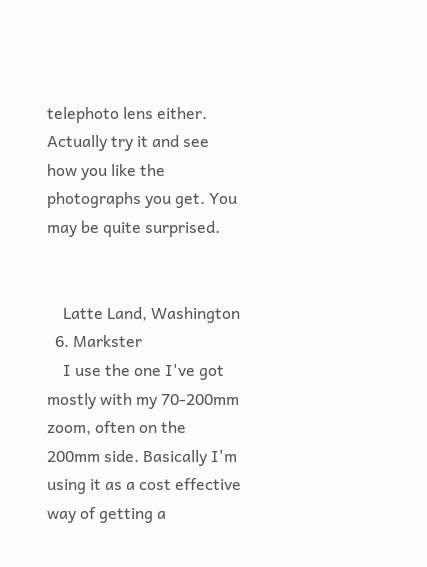telephoto lens either. Actually try it and see how you like the photographs you get. You may be quite surprised.


    Latte Land, Washington
  6. Markster
    I use the one I've got mostly with my 70-200mm zoom, often on the 200mm side. Basically I'm using it as a cost effective way of getting a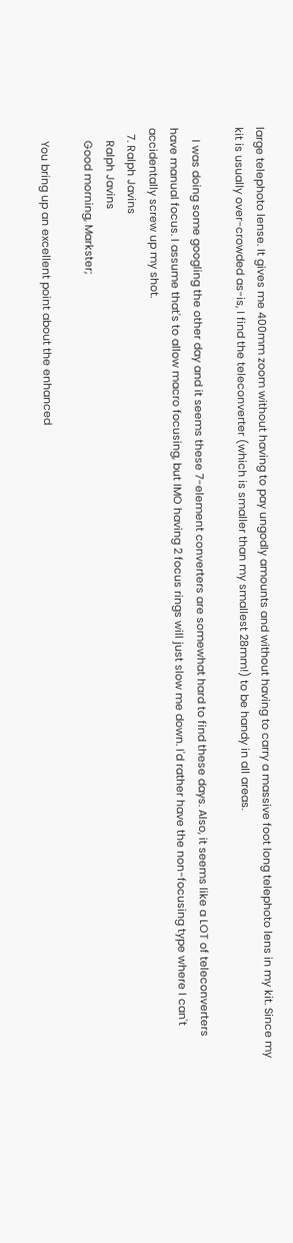large telephoto lense. It gives me 400mm zoom without having to pay ungodly amounts and without having to carry a massive foot long telephoto lens in my kit. Since my kit is usually over-crowded as-is, I find the teleconverter (which is smaller than my smallest 28mm!) to be handy in all areas.

    I was doing some googling the other day and it seems these 7-element converters are somewhat hard to find these days. Also, it seems like a LOT of teleconverters have manual focus. I assume that's to allow macro focusing, but IMO having 2 focus rings will just slow me down. I'd rather have the non-focusing type where I can't accidentally screw up my shot.
  7. Ralph Javins
    Ralph Javins
    Good morning, Markster;

    You bring up an excellent point about the enhanced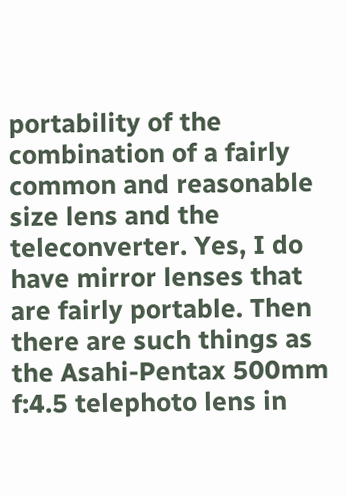portability of the combination of a fairly common and reasonable size lens and the teleconverter. Yes, I do have mirror lenses that are fairly portable. Then there are such things as the Asahi-Pentax 500mm f:4.5 telephoto lens in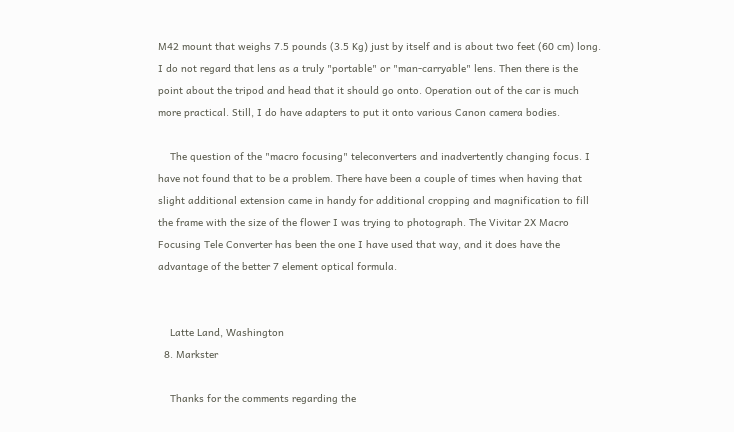M42 mount that weighs 7.5 pounds (3.5 Kg) just by itself and is about two feet (60 cm) long. I do not regard that lens as a truly "portable" or "man-carryable" lens. Then there is the point about the tripod and head that it should go onto. Operation out of the car is much more practical. Still, I do have adapters to put it onto various Canon camera bodies.

    The question of the "macro focusing" teleconverters and inadvertently changing focus. I have not found that to be a problem. There have been a couple of times when having that slight additional extension came in handy for additional cropping and magnification to fill the frame with the size of the flower I was trying to photograph. The Vivitar 2X Macro Focusing Tele Converter has been the one I have used that way, and it does have the advantage of the better 7 element optical formula.


    Latte Land, Washington
  8. Markster

    Thanks for the comments regarding the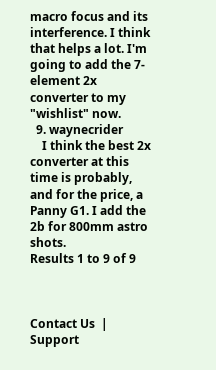macro focus and its interference. I think that helps a lot. I'm going to add the 7-element 2x converter to my "wishlist" now.
  9. waynecrider
    I think the best 2x converter at this time is probably, and for the price, a Panny G1. I add the 2b for 800mm astro shots.
Results 1 to 9 of 9



Contact Us  |  Support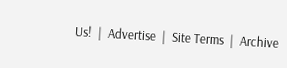Us!  |  Advertise  |  Site Terms  |  Archive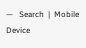—   Search  |  Mobile Device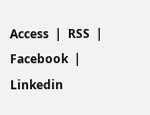Access  |  RSS  |  Facebook  |  Linkedin